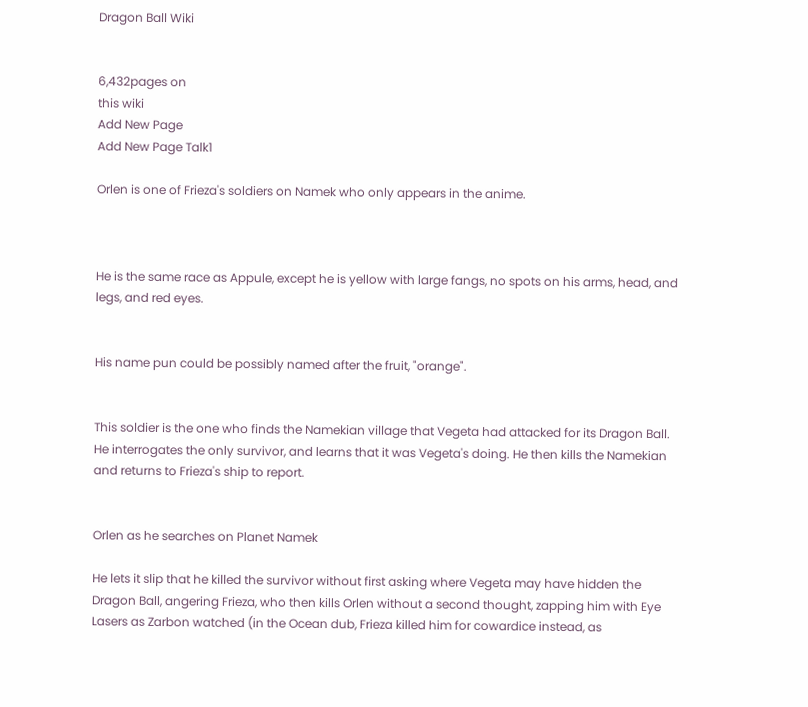Dragon Ball Wiki


6,432pages on
this wiki
Add New Page
Add New Page Talk1

Orlen is one of Frieza's soldiers on Namek who only appears in the anime.



He is the same race as Appule, except he is yellow with large fangs, no spots on his arms, head, and legs, and red eyes.


His name pun could be possibly named after the fruit, "orange".


This soldier is the one who finds the Namekian village that Vegeta had attacked for its Dragon Ball. He interrogates the only survivor, and learns that it was Vegeta's doing. He then kills the Namekian and returns to Frieza's ship to report.


Orlen as he searches on Planet Namek

He lets it slip that he killed the survivor without first asking where Vegeta may have hidden the Dragon Ball, angering Frieza, who then kills Orlen without a second thought, zapping him with Eye Lasers as Zarbon watched (in the Ocean dub, Frieza killed him for cowardice instead, as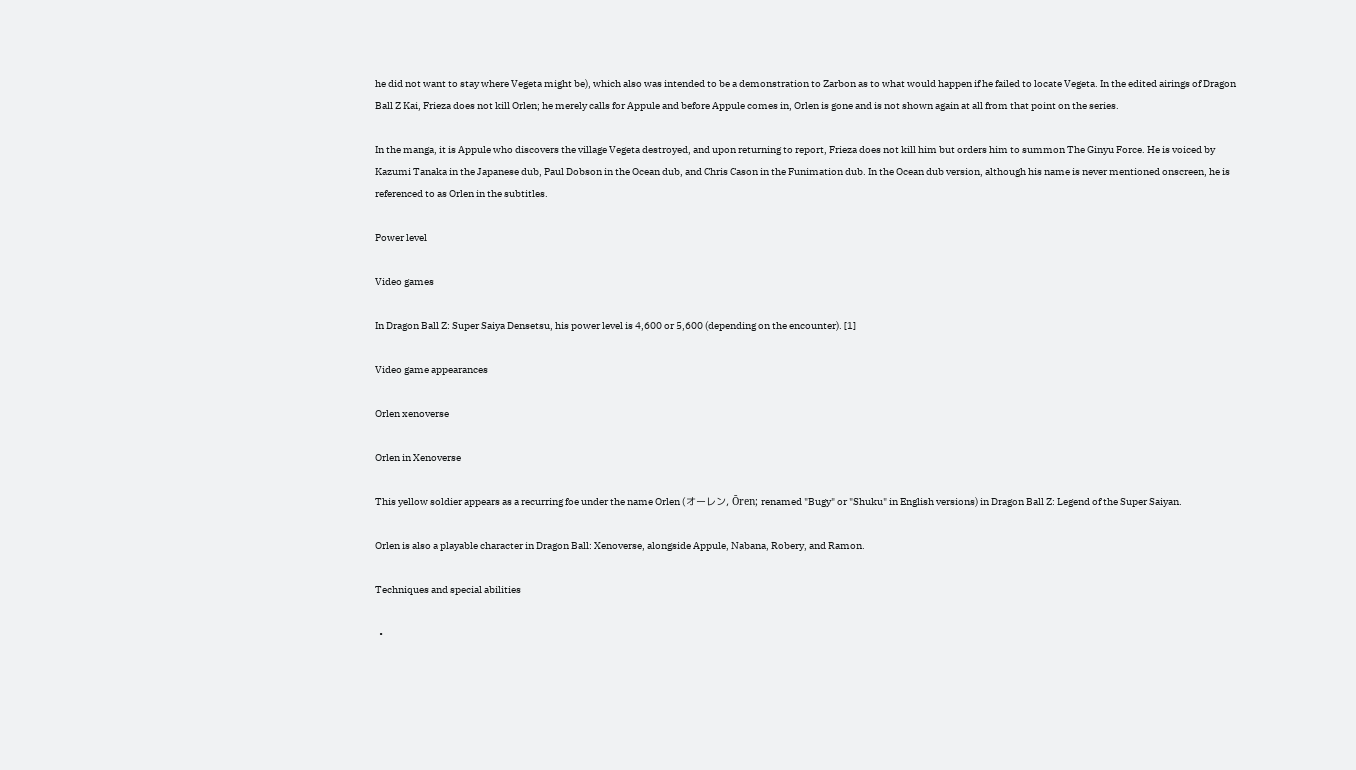he did not want to stay where Vegeta might be), which also was intended to be a demonstration to Zarbon as to what would happen if he failed to locate Vegeta. In the edited airings of Dragon Ball Z Kai, Frieza does not kill Orlen; he merely calls for Appule and before Appule comes in, Orlen is gone and is not shown again at all from that point on the series.

In the manga, it is Appule who discovers the village Vegeta destroyed, and upon returning to report, Frieza does not kill him but orders him to summon The Ginyu Force. He is voiced by Kazumi Tanaka in the Japanese dub, Paul Dobson in the Ocean dub, and Chris Cason in the Funimation dub. In the Ocean dub version, although his name is never mentioned onscreen, he is referenced to as Orlen in the subtitles.

Power level

Video games

In Dragon Ball Z: Super Saiya Densetsu, his power level is 4,600 or 5,600 (depending on the encounter). [1]

Video game appearances

Orlen xenoverse

Orlen in Xenoverse

This yellow soldier appears as a recurring foe under the name Orlen (オーレン, Ōren; renamed "Bugy" or "Shuku" in English versions) in Dragon Ball Z: Legend of the Super Saiyan.

Orlen is also a playable character in Dragon Ball: Xenoverse, alongside Appule, Nabana, Robery, and Ramon.

Techniques and special abilities

  •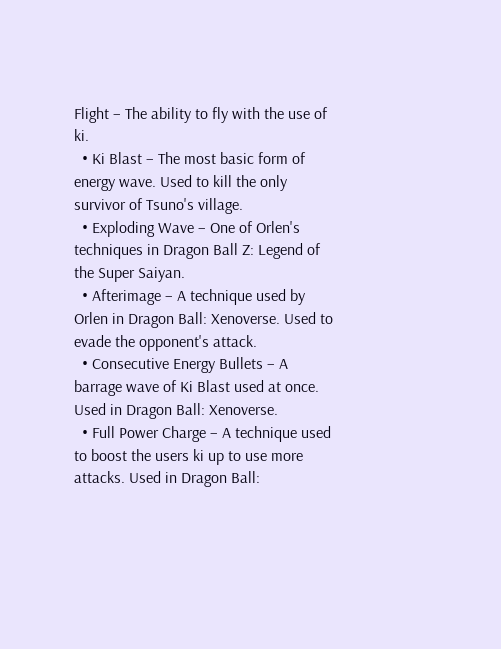Flight – The ability to fly with the use of ki.
  • Ki Blast – The most basic form of energy wave. Used to kill the only survivor of Tsuno's village.
  • Exploding Wave – One of Orlen's techniques in Dragon Ball Z: Legend of the Super Saiyan.
  • Afterimage – A technique used by Orlen in Dragon Ball: Xenoverse. Used to evade the opponent's attack.
  • Consecutive Energy Bullets – A barrage wave of Ki Blast used at once. Used in Dragon Ball: Xenoverse.
  • Full Power Charge – A technique used to boost the users ki up to use more attacks. Used in Dragon Ball: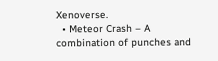Xenoverse.
  • Meteor Crash – A combination of punches and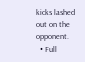kicks lashed out on the opponent.
  • Full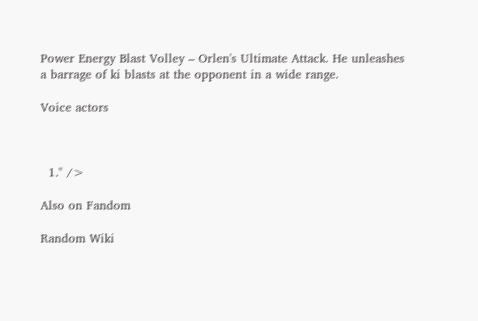Power Energy Blast Volley – Orlen's Ultimate Attack. He unleashes a barrage of ki blasts at the opponent in a wide range.

Voice actors



  1." />

Also on Fandom

Random Wiki